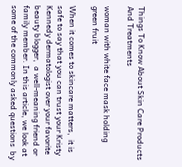Things To Know About Skin Care Products And Treatments

woman with white face mask holding green fruit

When it comes to skincare matters,  it is safe to say that you can trust your Kristy Kennedy dermatologist over your favorite beauty blogger,  a well-meaning friend or family member. In this article, we look at some of the commonly asked questions  by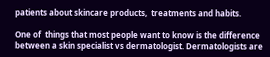patients about skincare products,  treatments and habits.

One of  things that most people want to know is the difference between a skin specialist vs dermatologist. Dermatologists are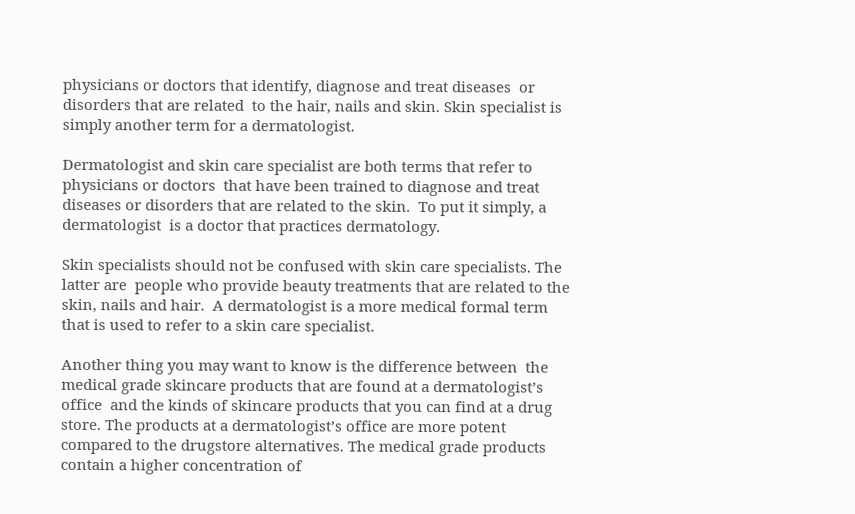physicians or doctors that identify, diagnose and treat diseases  or disorders that are related  to the hair, nails and skin. Skin specialist is simply another term for a dermatologist.

Dermatologist and skin care specialist are both terms that refer to physicians or doctors  that have been trained to diagnose and treat diseases or disorders that are related to the skin.  To put it simply, a dermatologist  is a doctor that practices dermatology.

Skin specialists should not be confused with skin care specialists. The latter are  people who provide beauty treatments that are related to the skin, nails and hair.  A dermatologist is a more medical formal term that is used to refer to a skin care specialist.

Another thing you may want to know is the difference between  the medical grade skincare products that are found at a dermatologist’s office  and the kinds of skincare products that you can find at a drug store. The products at a dermatologist’s office are more potent  compared to the drugstore alternatives. The medical grade products contain a higher concentration of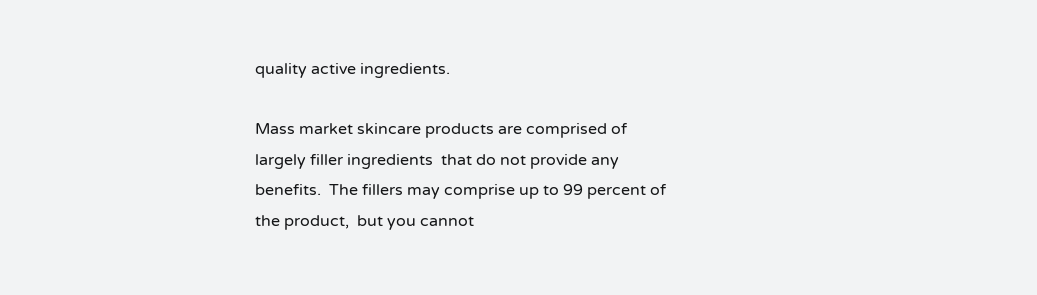quality active ingredients.

Mass market skincare products are comprised of  largely filler ingredients  that do not provide any benefits.  The fillers may comprise up to 99 percent of the product,  but you cannot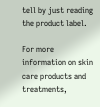tell by just reading the product label.

For more information on skin care products and treatments,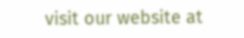visit our website at